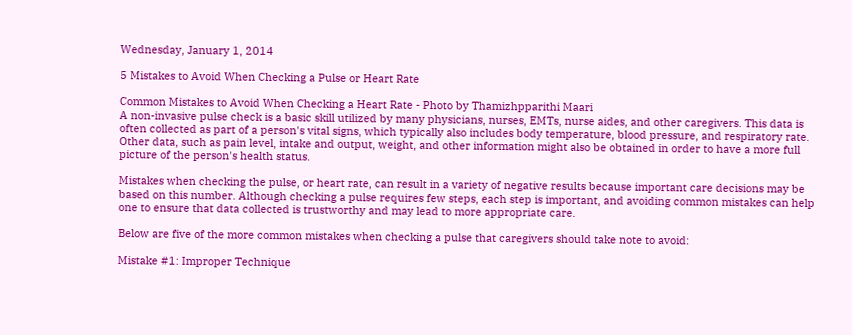Wednesday, January 1, 2014

5 Mistakes to Avoid When Checking a Pulse or Heart Rate

Common Mistakes to Avoid When Checking a Heart Rate - Photo by Thamizhpparithi Maari
A non-invasive pulse check is a basic skill utilized by many physicians, nurses, EMTs, nurse aides, and other caregivers. This data is often collected as part of a person's vital signs, which typically also includes body temperature, blood pressure, and respiratory rate. Other data, such as pain level, intake and output, weight, and other information might also be obtained in order to have a more full picture of the person's health status.

Mistakes when checking the pulse, or heart rate, can result in a variety of negative results because important care decisions may be based on this number. Although checking a pulse requires few steps, each step is important, and avoiding common mistakes can help one to ensure that data collected is trustworthy and may lead to more appropriate care.

Below are five of the more common mistakes when checking a pulse that caregivers should take note to avoid:

Mistake #1: Improper Technique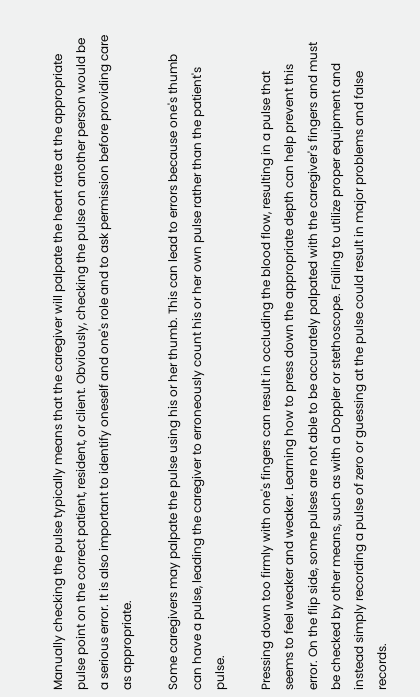Manually checking the pulse typically means that the caregiver will palpate the heart rate at the appropriate pulse point on the correct patient, resident, or client. Obviously, checking the pulse on another person would be a serious error. It is also important to identify oneself and one's role and to ask permission before providing care as appropriate.

Some caregivers may palpate the pulse using his or her thumb. This can lead to errors because one's thumb can have a pulse, leading the caregiver to erroneously count his or her own pulse rather than the patient's pulse.

Pressing down too firmly with one's fingers can result in occluding the blood flow, resulting in a pulse that seems to feel weaker and weaker. Learning how to press down the appropriate depth can help prevent this error. On the flip side, some pulses are not able to be accurately palpated with the caregiver's fingers and must be checked by other means, such as with a Doppler or stethoscope. Failing to utilize proper equipment and instead simply recording a pulse of zero or guessing at the pulse could result in major problems and false records.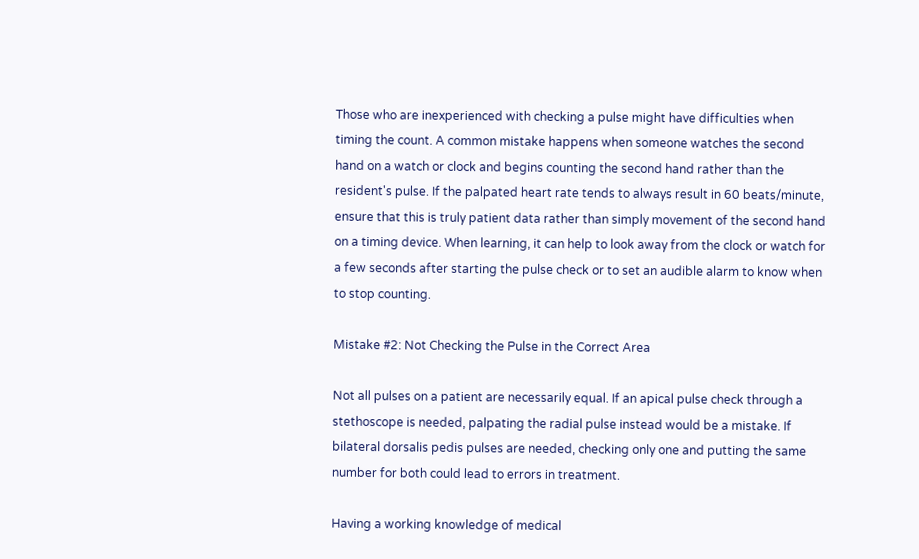Those who are inexperienced with checking a pulse might have difficulties when timing the count. A common mistake happens when someone watches the second hand on a watch or clock and begins counting the second hand rather than the resident's pulse. If the palpated heart rate tends to always result in 60 beats/minute, ensure that this is truly patient data rather than simply movement of the second hand on a timing device. When learning, it can help to look away from the clock or watch for a few seconds after starting the pulse check or to set an audible alarm to know when to stop counting.

Mistake #2: Not Checking the Pulse in the Correct Area

Not all pulses on a patient are necessarily equal. If an apical pulse check through a stethoscope is needed, palpating the radial pulse instead would be a mistake. If bilateral dorsalis pedis pulses are needed, checking only one and putting the same number for both could lead to errors in treatment.

Having a working knowledge of medical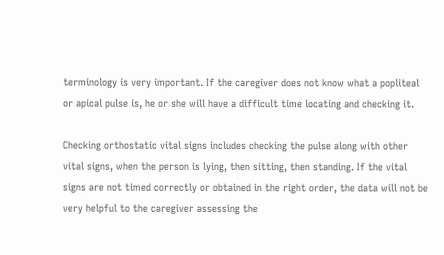terminology is very important. If the caregiver does not know what a popliteal or apical pulse is, he or she will have a difficult time locating and checking it.

Checking orthostatic vital signs includes checking the pulse along with other vital signs, when the person is lying, then sitting, then standing. If the vital signs are not timed correctly or obtained in the right order, the data will not be very helpful to the caregiver assessing the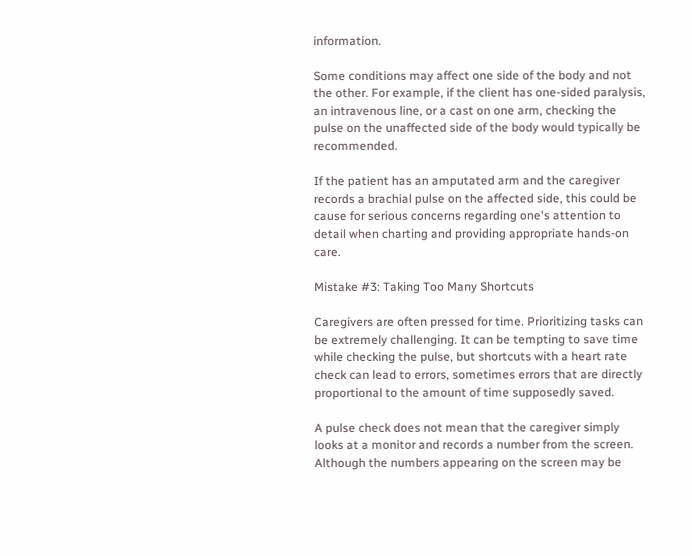information.

Some conditions may affect one side of the body and not the other. For example, if the client has one-sided paralysis, an intravenous line, or a cast on one arm, checking the pulse on the unaffected side of the body would typically be recommended.

If the patient has an amputated arm and the caregiver records a brachial pulse on the affected side, this could be cause for serious concerns regarding one's attention to detail when charting and providing appropriate hands-on care.

Mistake #3: Taking Too Many Shortcuts

Caregivers are often pressed for time. Prioritizing tasks can be extremely challenging. It can be tempting to save time while checking the pulse, but shortcuts with a heart rate check can lead to errors, sometimes errors that are directly proportional to the amount of time supposedly saved.

A pulse check does not mean that the caregiver simply looks at a monitor and records a number from the screen. Although the numbers appearing on the screen may be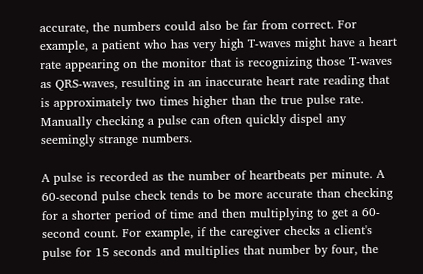accurate, the numbers could also be far from correct. For example, a patient who has very high T-waves might have a heart rate appearing on the monitor that is recognizing those T-waves as QRS-waves, resulting in an inaccurate heart rate reading that is approximately two times higher than the true pulse rate. Manually checking a pulse can often quickly dispel any seemingly strange numbers.

A pulse is recorded as the number of heartbeats per minute. A 60-second pulse check tends to be more accurate than checking for a shorter period of time and then multiplying to get a 60-second count. For example, if the caregiver checks a client's pulse for 15 seconds and multiplies that number by four, the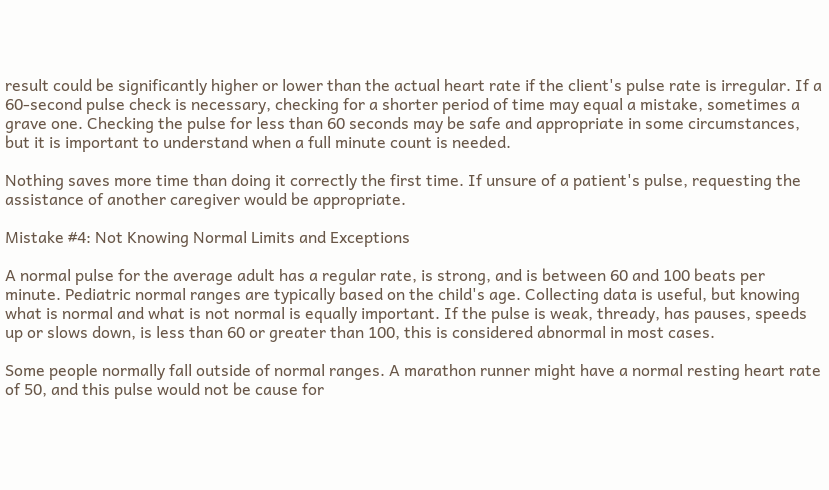result could be significantly higher or lower than the actual heart rate if the client's pulse rate is irregular. If a 60-second pulse check is necessary, checking for a shorter period of time may equal a mistake, sometimes a grave one. Checking the pulse for less than 60 seconds may be safe and appropriate in some circumstances, but it is important to understand when a full minute count is needed.

Nothing saves more time than doing it correctly the first time. If unsure of a patient's pulse, requesting the assistance of another caregiver would be appropriate.

Mistake #4: Not Knowing Normal Limits and Exceptions

A normal pulse for the average adult has a regular rate, is strong, and is between 60 and 100 beats per minute. Pediatric normal ranges are typically based on the child's age. Collecting data is useful, but knowing what is normal and what is not normal is equally important. If the pulse is weak, thready, has pauses, speeds up or slows down, is less than 60 or greater than 100, this is considered abnormal in most cases.

Some people normally fall outside of normal ranges. A marathon runner might have a normal resting heart rate of 50, and this pulse would not be cause for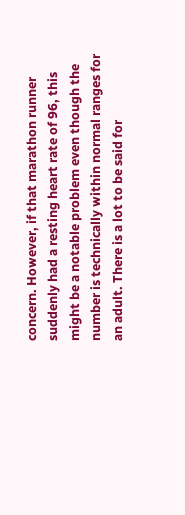concern. However, if that marathon runner suddenly had a resting heart rate of 96, this might be a notable problem even though the number is technically within normal ranges for an adult. There is a lot to be said for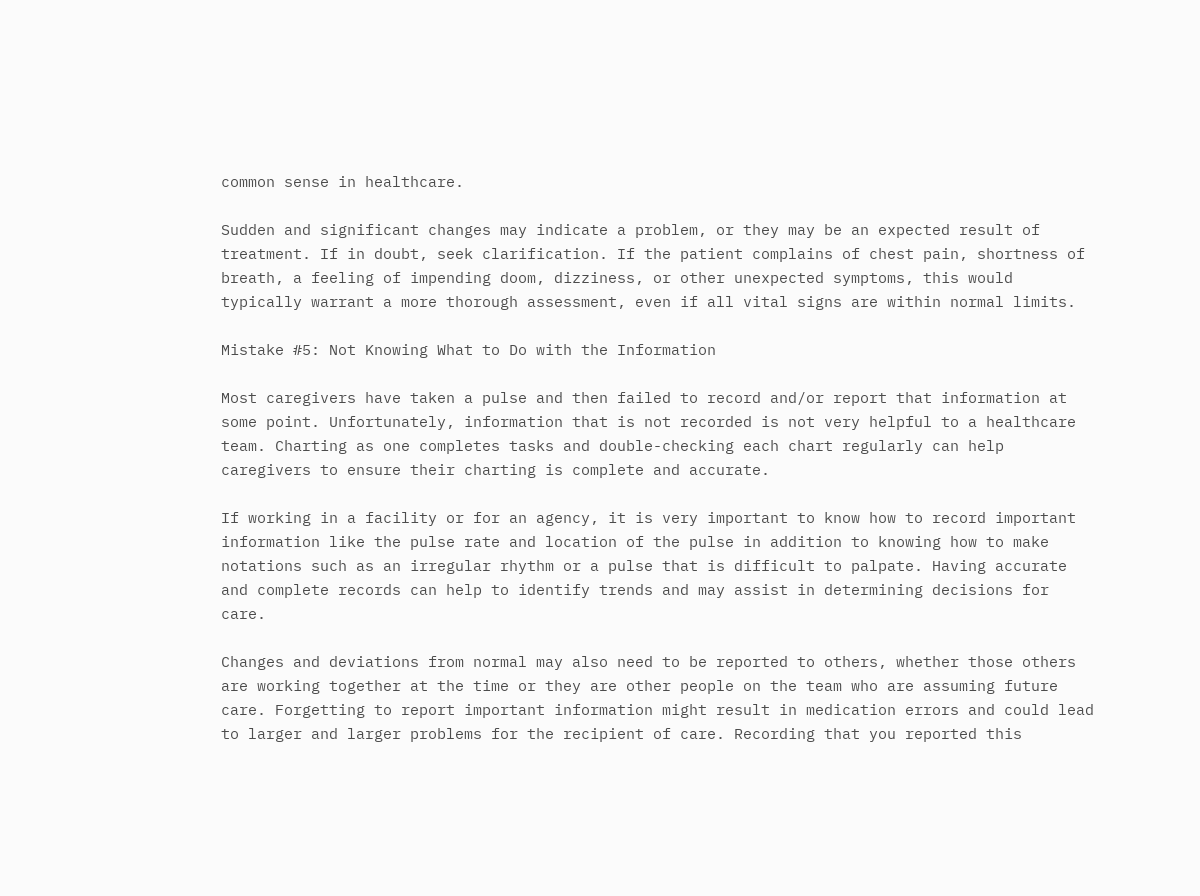common sense in healthcare.

Sudden and significant changes may indicate a problem, or they may be an expected result of treatment. If in doubt, seek clarification. If the patient complains of chest pain, shortness of breath, a feeling of impending doom, dizziness, or other unexpected symptoms, this would typically warrant a more thorough assessment, even if all vital signs are within normal limits.

Mistake #5: Not Knowing What to Do with the Information

Most caregivers have taken a pulse and then failed to record and/or report that information at some point. Unfortunately, information that is not recorded is not very helpful to a healthcare team. Charting as one completes tasks and double-checking each chart regularly can help caregivers to ensure their charting is complete and accurate.

If working in a facility or for an agency, it is very important to know how to record important information like the pulse rate and location of the pulse in addition to knowing how to make notations such as an irregular rhythm or a pulse that is difficult to palpate. Having accurate and complete records can help to identify trends and may assist in determining decisions for care.

Changes and deviations from normal may also need to be reported to others, whether those others are working together at the time or they are other people on the team who are assuming future care. Forgetting to report important information might result in medication errors and could lead to larger and larger problems for the recipient of care. Recording that you reported this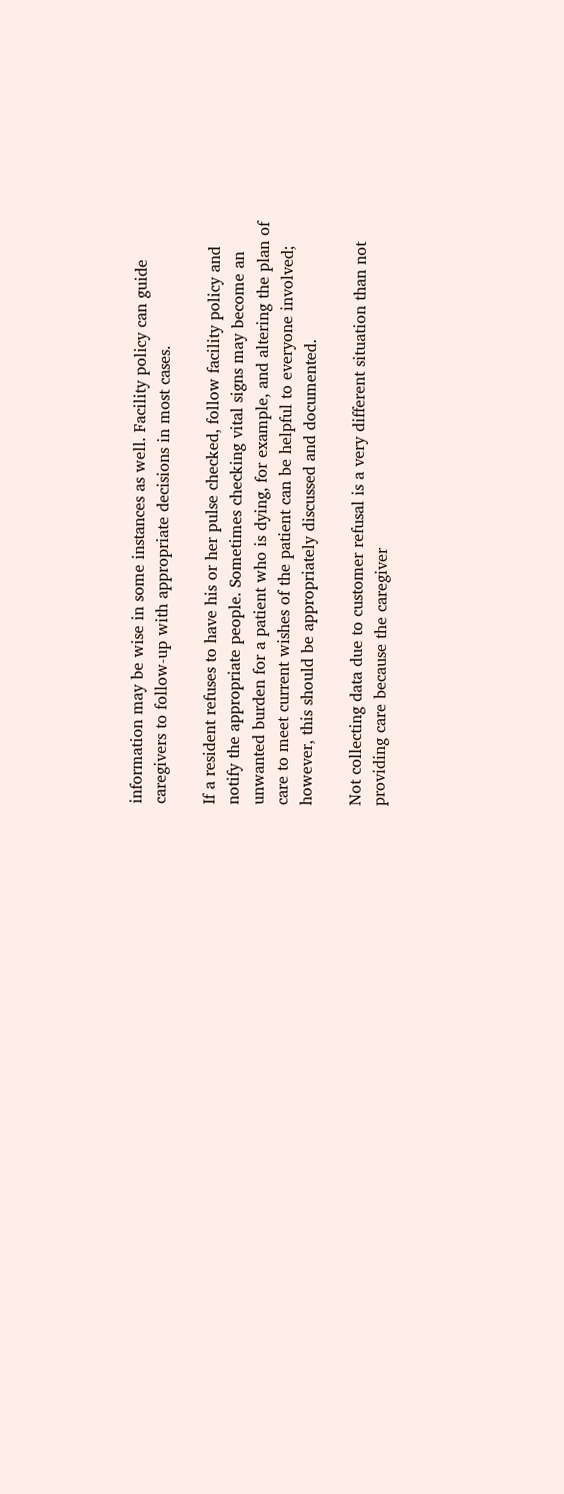information may be wise in some instances as well. Facility policy can guide caregivers to follow-up with appropriate decisions in most cases.

If a resident refuses to have his or her pulse checked, follow facility policy and notify the appropriate people. Sometimes checking vital signs may become an unwanted burden for a patient who is dying, for example, and altering the plan of care to meet current wishes of the patient can be helpful to everyone involved; however, this should be appropriately discussed and documented.

Not collecting data due to customer refusal is a very different situation than not providing care because the caregiver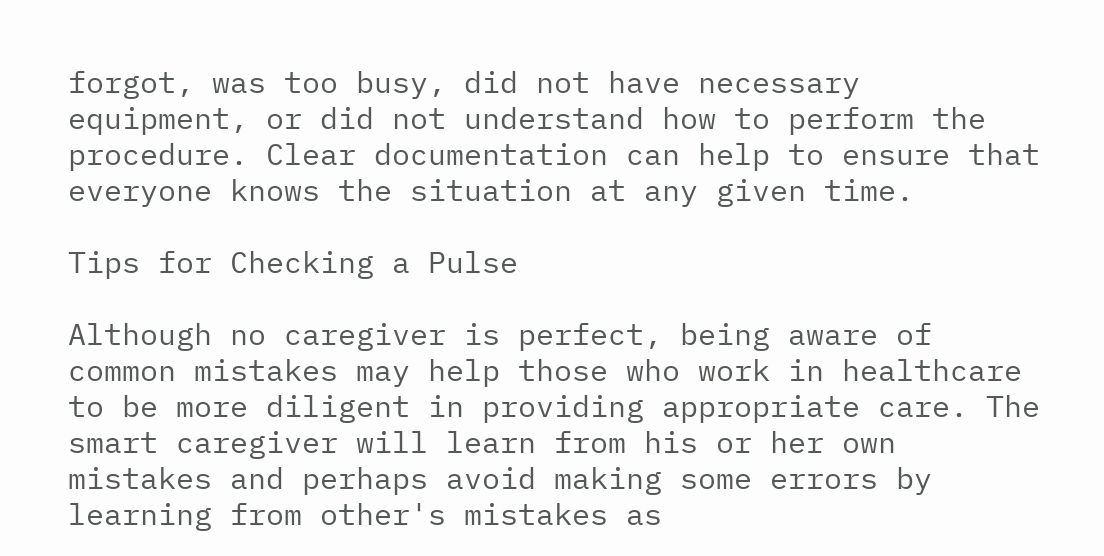forgot, was too busy, did not have necessary equipment, or did not understand how to perform the procedure. Clear documentation can help to ensure that everyone knows the situation at any given time.

Tips for Checking a Pulse

Although no caregiver is perfect, being aware of common mistakes may help those who work in healthcare to be more diligent in providing appropriate care. The smart caregiver will learn from his or her own mistakes and perhaps avoid making some errors by learning from other's mistakes as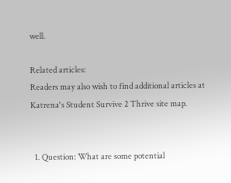well.

Related articles:
Readers may also wish to find additional articles at Katrena's Student Survive 2 Thrive site map.


  1. Question: What are some potential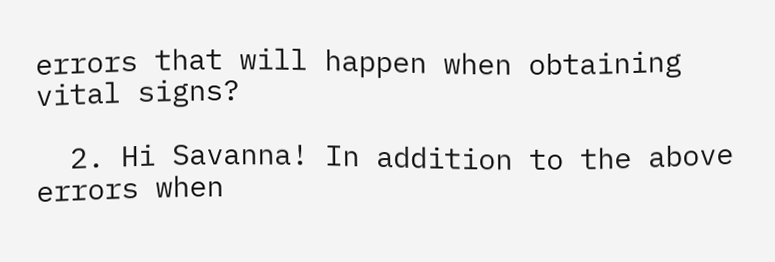errors that will happen when obtaining vital signs?

  2. Hi Savanna! In addition to the above errors when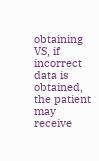obtaining VS, if incorrect data is obtained, the patient may receive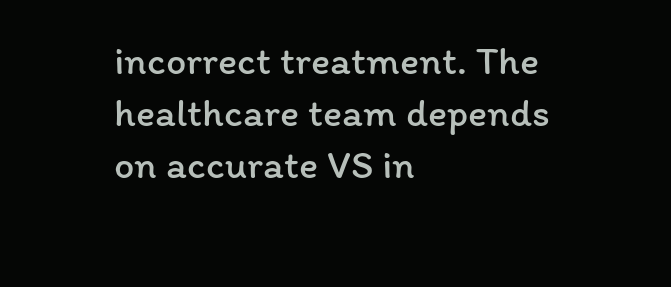incorrect treatment. The healthcare team depends on accurate VS in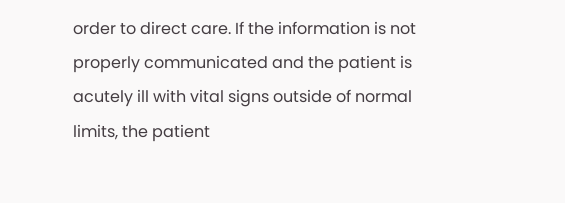order to direct care. If the information is not properly communicated and the patient is acutely ill with vital signs outside of normal limits, the patient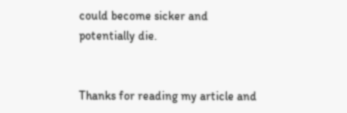could become sicker and potentially die.


Thanks for reading my article and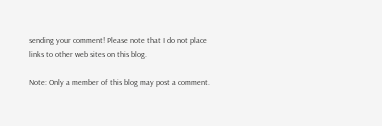sending your comment! Please note that I do not place links to other web sites on this blog.

Note: Only a member of this blog may post a comment.